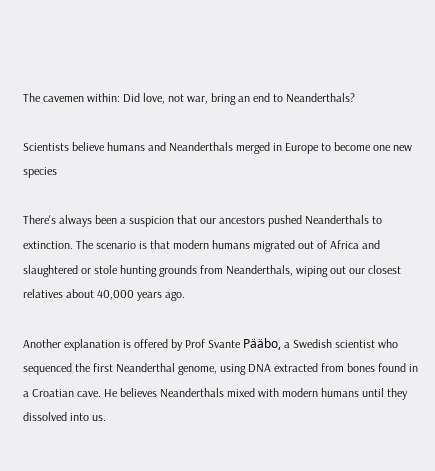The cavemen within: Did love, not war, bring an end to Neanderthals?

Scientists believe humans and Neanderthals merged in Europe to become one new species

There's always been a suspicion that our ancestors pushed Neanderthals to extinction. The scenario is that modern humans migrated out of Africa and slaughtered or stole hunting grounds from Neanderthals, wiping out our closest relatives about 40,000 years ago.

Another explanation is offered by Prof Svante Pääbo, a Swedish scientist who sequenced the first Neanderthal genome, using DNA extracted from bones found in a Croatian cave. He believes Neanderthals mixed with modern humans until they dissolved into us.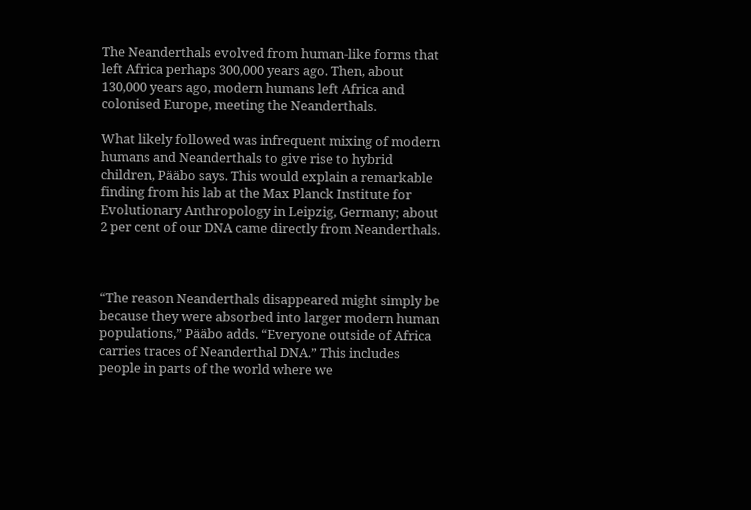The Neanderthals evolved from human-like forms that left Africa perhaps 300,000 years ago. Then, about 130,000 years ago, modern humans left Africa and colonised Europe, meeting the Neanderthals.

What likely followed was infrequent mixing of modern humans and Neanderthals to give rise to hybrid children, Pääbo says. This would explain a remarkable finding from his lab at the Max Planck Institute for Evolutionary Anthropology in Leipzig, Germany; about 2 per cent of our DNA came directly from Neanderthals.



“The reason Neanderthals disappeared might simply be because they were absorbed into larger modern human populations,” Pääbo adds. “Everyone outside of Africa carries traces of Neanderthal DNA.” This includes people in parts of the world where we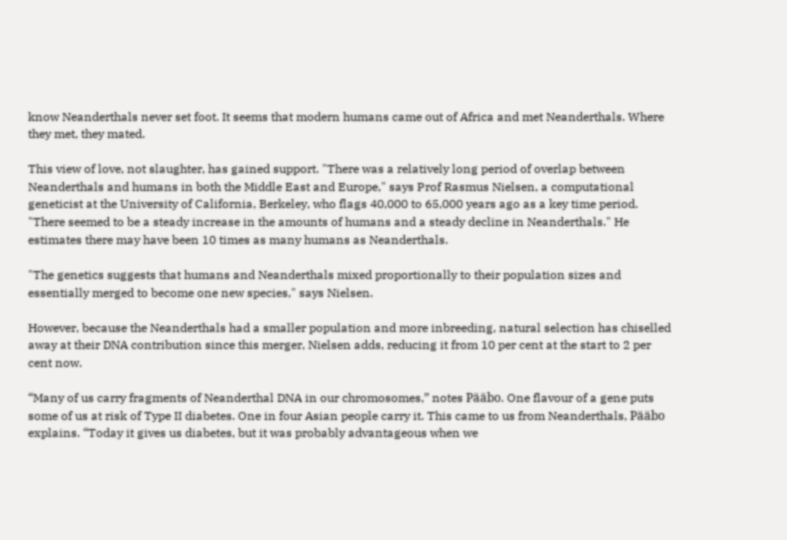know Neanderthals never set foot. It seems that modern humans came out of Africa and met Neanderthals. Where they met, they mated.

This view of love, not slaughter, has gained support. "There was a relatively long period of overlap between Neanderthals and humans in both the Middle East and Europe," says Prof Rasmus Nielsen, a computational geneticist at the University of California, Berkeley, who flags 40,000 to 65,000 years ago as a key time period. "There seemed to be a steady increase in the amounts of humans and a steady decline in Neanderthals." He estimates there may have been 10 times as many humans as Neanderthals.

"The genetics suggests that humans and Neanderthals mixed proportionally to their population sizes and essentially merged to become one new species," says Nielsen.

However, because the Neanderthals had a smaller population and more inbreeding, natural selection has chiselled away at their DNA contribution since this merger, Nielsen adds, reducing it from 10 per cent at the start to 2 per cent now.

“Many of us carry fragments of Neanderthal DNA in our chromosomes,” notes Pääbo. One flavour of a gene puts some of us at risk of Type II diabetes. One in four Asian people carry it. This came to us from Neanderthals, Pääbo explains. “Today it gives us diabetes, but it was probably advantageous when we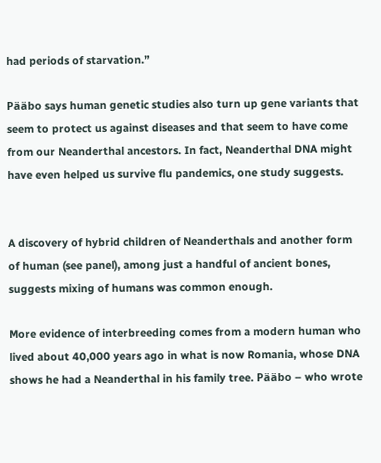had periods of starvation.”

Pääbo says human genetic studies also turn up gene variants that seem to protect us against diseases and that seem to have come from our Neanderthal ancestors. In fact, Neanderthal DNA might have even helped us survive flu pandemics, one study suggests.


A discovery of hybrid children of Neanderthals and another form of human (see panel), among just a handful of ancient bones, suggests mixing of humans was common enough.

More evidence of interbreeding comes from a modern human who lived about 40,000 years ago in what is now Romania, whose DNA shows he had a Neanderthal in his family tree. Pääbo – who wrote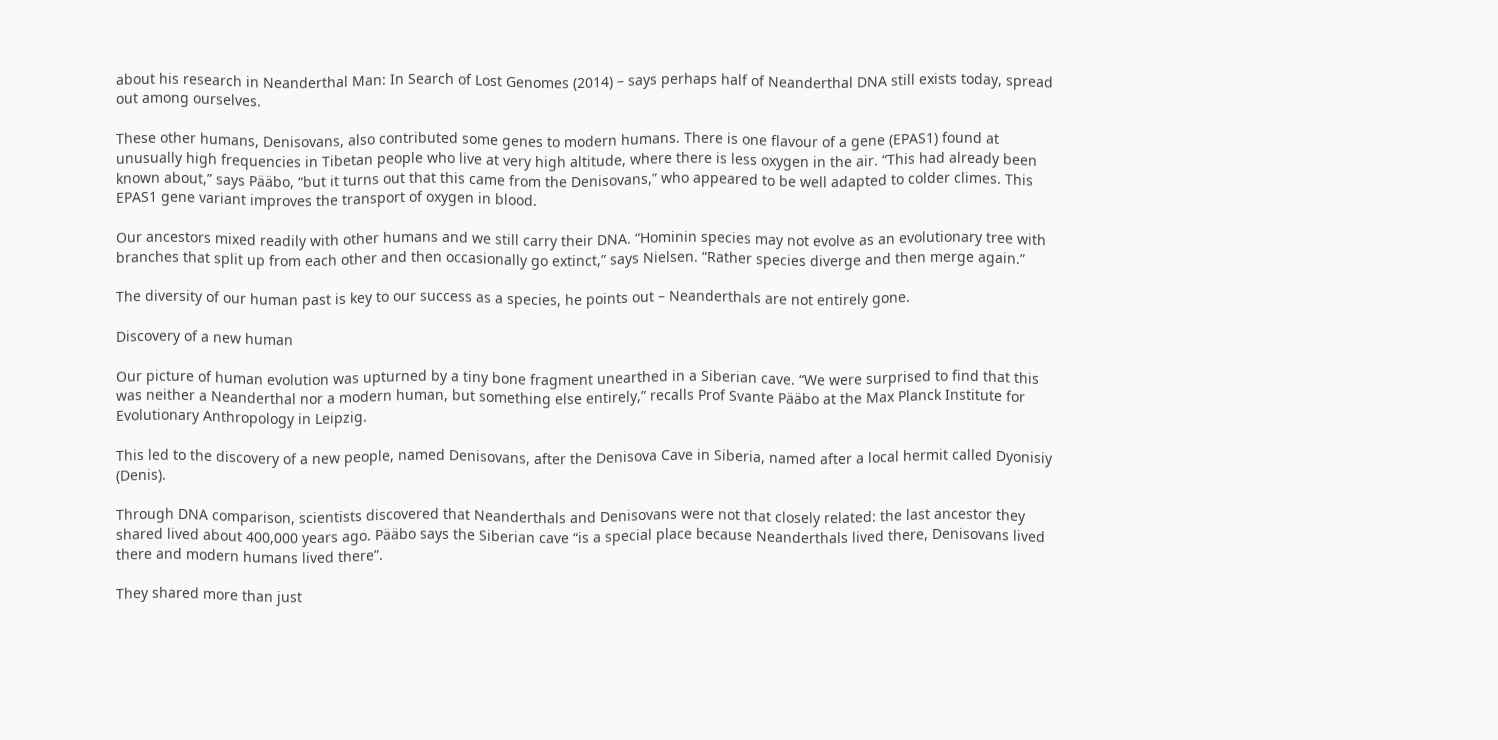about his research in Neanderthal Man: In Search of Lost Genomes (2014) – says perhaps half of Neanderthal DNA still exists today, spread out among ourselves.

These other humans, Denisovans, also contributed some genes to modern humans. There is one flavour of a gene (EPAS1) found at unusually high frequencies in Tibetan people who live at very high altitude, where there is less oxygen in the air. “This had already been known about,” says Pääbo, “but it turns out that this came from the Denisovans,” who appeared to be well adapted to colder climes. This EPAS1 gene variant improves the transport of oxygen in blood.

Our ancestors mixed readily with other humans and we still carry their DNA. “Hominin species may not evolve as an evolutionary tree with branches that split up from each other and then occasionally go extinct,” says Nielsen. “Rather species diverge and then merge again.”

The diversity of our human past is key to our success as a species, he points out – Neanderthals are not entirely gone.

Discovery of a new human

Our picture of human evolution was upturned by a tiny bone fragment unearthed in a Siberian cave. “We were surprised to find that this was neither a Neanderthal nor a modern human, but something else entirely,” recalls Prof Svante Pääbo at the Max Planck Institute for Evolutionary Anthropology in Leipzig.

This led to the discovery of a new people, named Denisovans, after the Denisova Cave in Siberia, named after a local hermit called Dyonisiy (Denis).

Through DNA comparison, scientists discovered that Neanderthals and Denisovans were not that closely related: the last ancestor they shared lived about 400,000 years ago. Pääbo says the Siberian cave “is a special place because Neanderthals lived there, Denisovans lived there and modern humans lived there”.

They shared more than just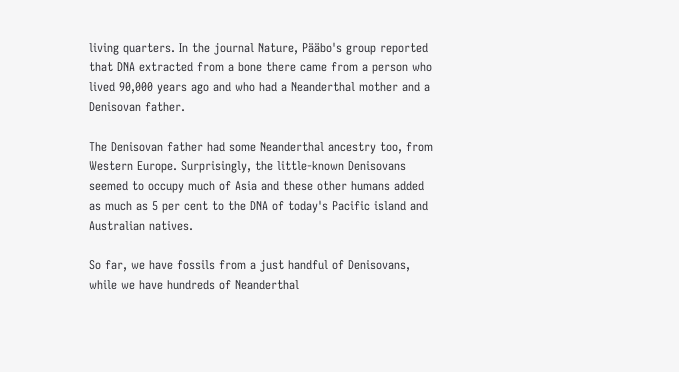living quarters. In the journal Nature, Pääbo's group reported that DNA extracted from a bone there came from a person who lived 90,000 years ago and who had a Neanderthal mother and a Denisovan father.

The Denisovan father had some Neanderthal ancestry too, from Western Europe. Surprisingly, the little-known Denisovans seemed to occupy much of Asia and these other humans added as much as 5 per cent to the DNA of today's Pacific island and Australian natives.

So far, we have fossils from a just handful of Denisovans, while we have hundreds of Neanderthal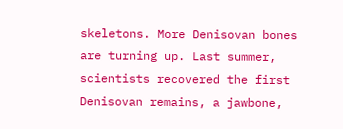skeletons. More Denisovan bones are turning up. Last summer, scientists recovered the first Denisovan remains, a jawbone,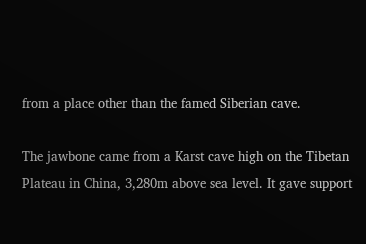from a place other than the famed Siberian cave.

The jawbone came from a Karst cave high on the Tibetan Plateau in China, 3,280m above sea level. It gave support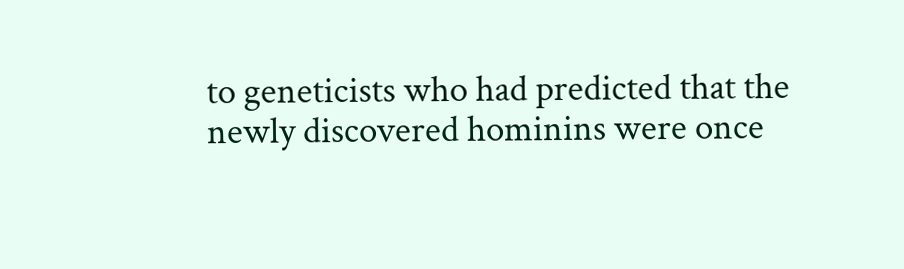to geneticists who had predicted that the newly discovered hominins were once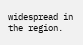widespread in the region.